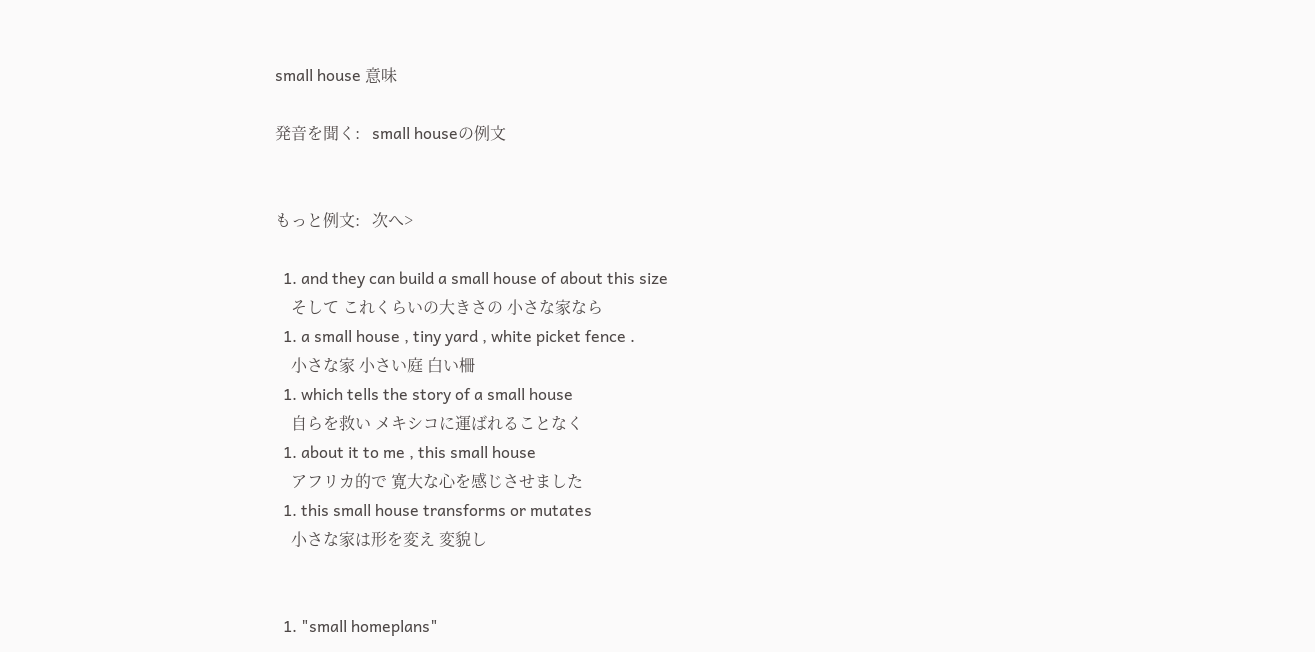small house 意味

発音を聞く:   small houseの例文


もっと例文:   次へ>

  1. and they can build a small house of about this size
    そして これくらいの大きさの 小さな家なら
  1. a small house , tiny yard , white picket fence .
    小さな家 小さい庭 白い柵
  1. which tells the story of a small house
    自らを救い メキシコに運ばれることなく
  1. about it to me , this small house
    アフリカ的で 寛大な心を感じさせました
  1. this small house transforms or mutates
    小さな家は形を変え 変貌し


  1. "small homeplans"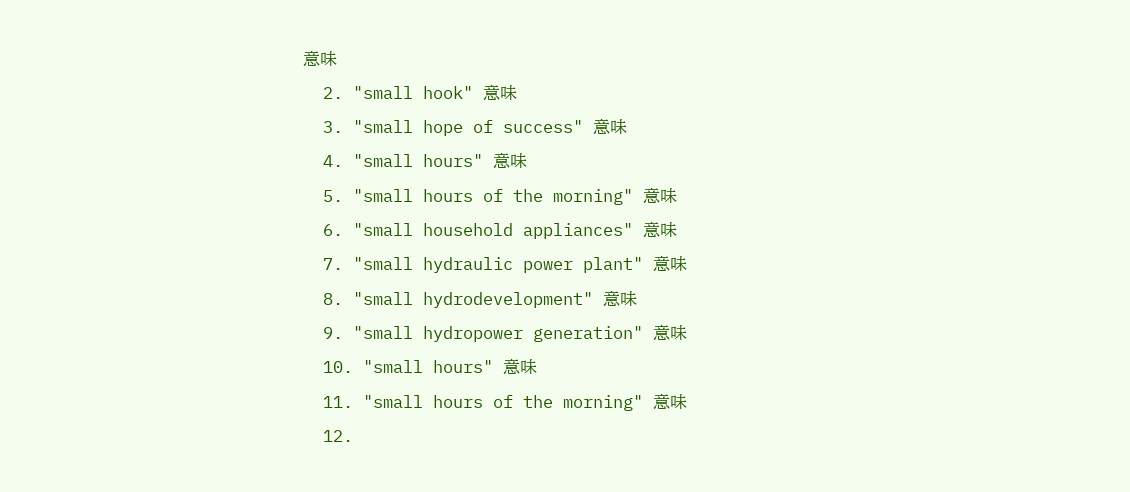意味
  2. "small hook" 意味
  3. "small hope of success" 意味
  4. "small hours" 意味
  5. "small hours of the morning" 意味
  6. "small household appliances" 意味
  7. "small hydraulic power plant" 意味
  8. "small hydrodevelopment" 意味
  9. "small hydropower generation" 意味
  10. "small hours" 意味
  11. "small hours of the morning" 意味
  12.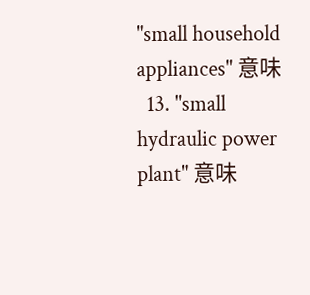"small household appliances" 意味
  13. "small hydraulic power plant" 意味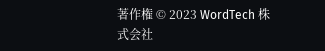著作権 © 2023 WordTech 株式会社